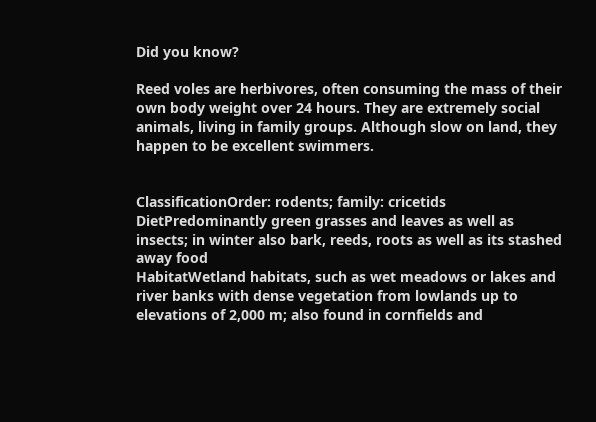Did you know?

Reed voles are herbivores, often consuming the mass of their own body weight over 24 hours. They are extremely social animals, living in family groups. Although slow on land, they happen to be excellent swimmers.


ClassificationOrder: rodents; family: cricetids
DietPredominantly green grasses and leaves as well as insects; in winter also bark, reeds, roots as well as its stashed away food
HabitatWetland habitats, such as wet meadows or lakes and river banks with dense vegetation from lowlands up to elevations of 2,000 m; also found in cornfields and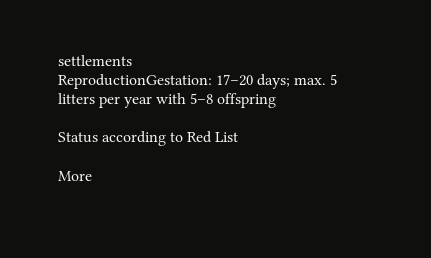settlements
ReproductionGestation: 17–20 days; max. 5 litters per year with 5–8 offspring

Status according to Red List

More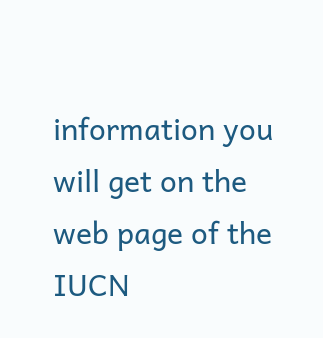information you will get on the web page of the IUCN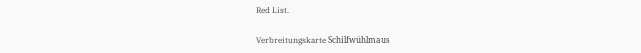Red List.

Verbreitungskarte Schilfwühlmaus